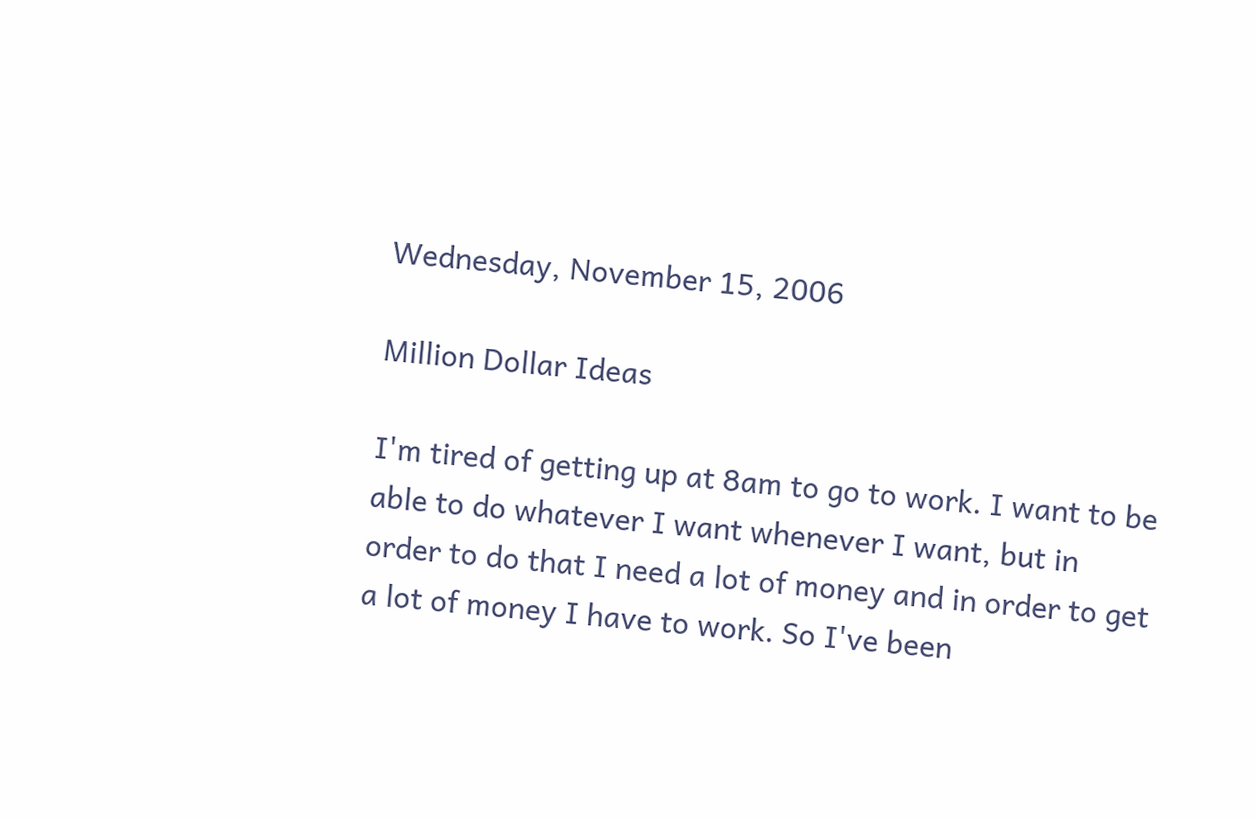Wednesday, November 15, 2006

Million Dollar Ideas

I'm tired of getting up at 8am to go to work. I want to be able to do whatever I want whenever I want, but in order to do that I need a lot of money and in order to get a lot of money I have to work. So I've been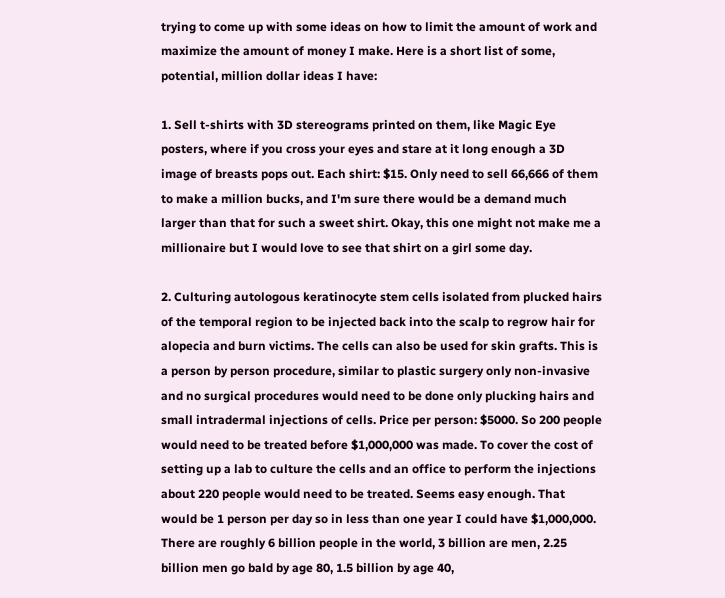trying to come up with some ideas on how to limit the amount of work and maximize the amount of money I make. Here is a short list of some, potential, million dollar ideas I have:

1. Sell t-shirts with 3D stereograms printed on them, like Magic Eye posters, where if you cross your eyes and stare at it long enough a 3D image of breasts pops out. Each shirt: $15. Only need to sell 66,666 of them to make a million bucks, and I'm sure there would be a demand much larger than that for such a sweet shirt. Okay, this one might not make me a millionaire but I would love to see that shirt on a girl some day.

2. Culturing autologous keratinocyte stem cells isolated from plucked hairs of the temporal region to be injected back into the scalp to regrow hair for alopecia and burn victims. The cells can also be used for skin grafts. This is a person by person procedure, similar to plastic surgery only non-invasive and no surgical procedures would need to be done only plucking hairs and small intradermal injections of cells. Price per person: $5000. So 200 people would need to be treated before $1,000,000 was made. To cover the cost of setting up a lab to culture the cells and an office to perform the injections about 220 people would need to be treated. Seems easy enough. That would be 1 person per day so in less than one year I could have $1,000,000. There are roughly 6 billion people in the world, 3 billion are men, 2.25 billion men go bald by age 80, 1.5 billion by age 40,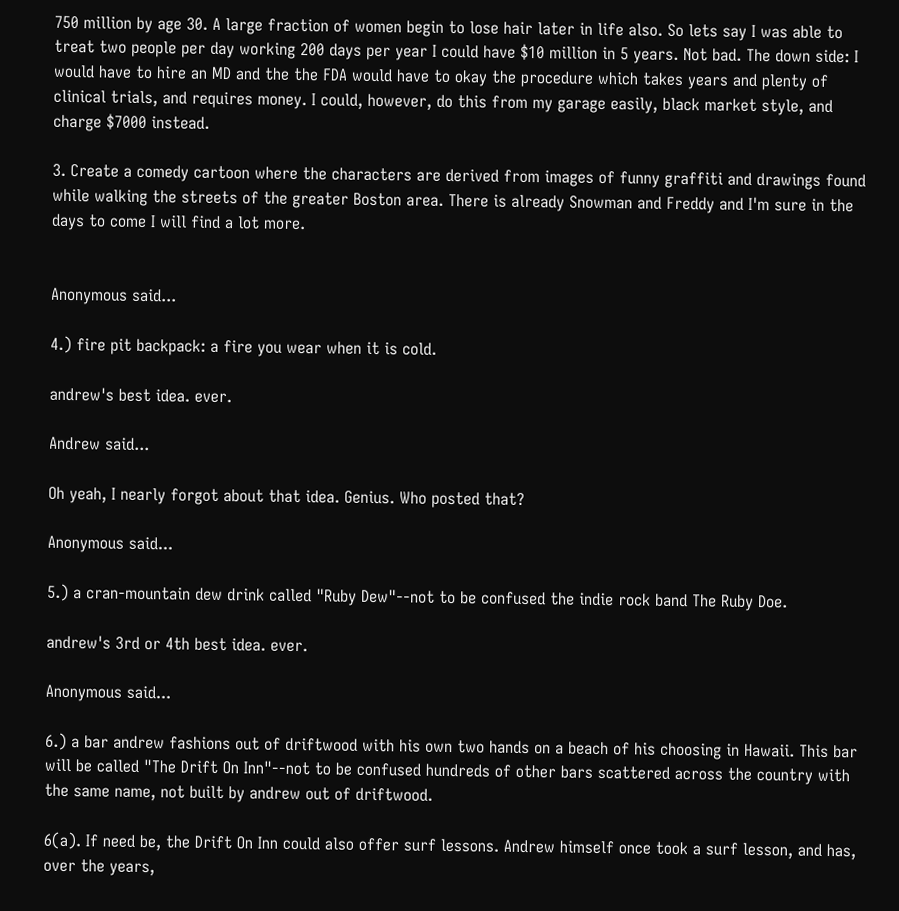750 million by age 30. A large fraction of women begin to lose hair later in life also. So lets say I was able to treat two people per day working 200 days per year I could have $10 million in 5 years. Not bad. The down side: I would have to hire an MD and the the FDA would have to okay the procedure which takes years and plenty of clinical trials, and requires money. I could, however, do this from my garage easily, black market style, and charge $7000 instead.

3. Create a comedy cartoon where the characters are derived from images of funny graffiti and drawings found while walking the streets of the greater Boston area. There is already Snowman and Freddy and I'm sure in the days to come I will find a lot more.


Anonymous said...

4.) fire pit backpack: a fire you wear when it is cold.

andrew's best idea. ever.

Andrew said...

Oh yeah, I nearly forgot about that idea. Genius. Who posted that?

Anonymous said...

5.) a cran-mountain dew drink called "Ruby Dew"--not to be confused the indie rock band The Ruby Doe.

andrew's 3rd or 4th best idea. ever.

Anonymous said...

6.) a bar andrew fashions out of driftwood with his own two hands on a beach of his choosing in Hawaii. This bar will be called "The Drift On Inn"--not to be confused hundreds of other bars scattered across the country with the same name, not built by andrew out of driftwood.

6(a). If need be, the Drift On Inn could also offer surf lessons. Andrew himself once took a surf lesson, and has, over the years,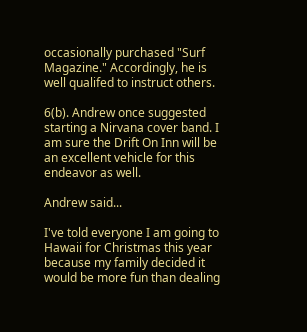occasionally purchased "Surf Magazine." Accordingly, he is well qualifed to instruct others.

6(b). Andrew once suggested starting a Nirvana cover band. I am sure the Drift On Inn will be an excellent vehicle for this endeavor as well.

Andrew said...

I've told everyone I am going to Hawaii for Christmas this year because my family decided it would be more fun than dealing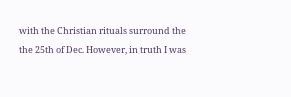with the Christian rituals surround the the 25th of Dec. However, in truth I was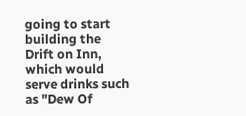going to start building the Drift on Inn, which would serve drinks such as "Dew Of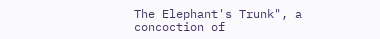The Elephant's Trunk", a concoction of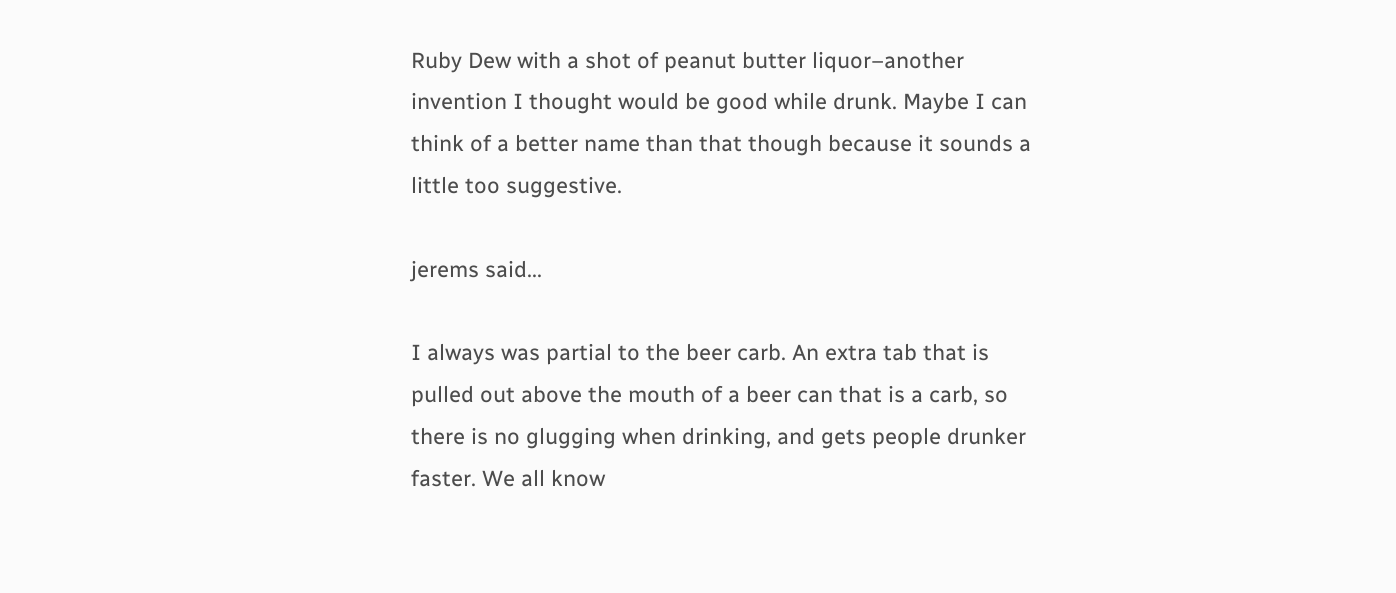Ruby Dew with a shot of peanut butter liquor–another invention I thought would be good while drunk. Maybe I can think of a better name than that though because it sounds a little too suggestive.

jerems said...

I always was partial to the beer carb. An extra tab that is pulled out above the mouth of a beer can that is a carb, so there is no glugging when drinking, and gets people drunker faster. We all know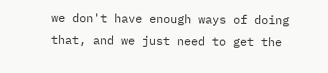we don't have enough ways of doing that, and we just need to get the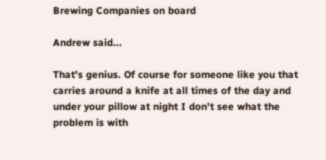Brewing Companies on board

Andrew said...

That's genius. Of course for someone like you that carries around a knife at all times of the day and under your pillow at night I don't see what the problem is with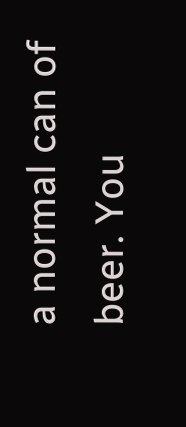a normal can of beer. You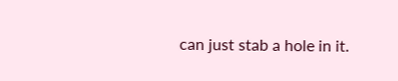can just stab a hole in it.